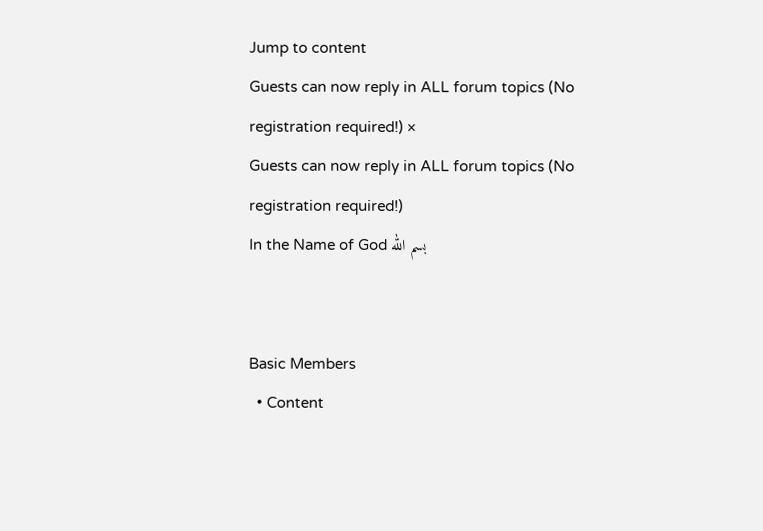Jump to content
Guests can now reply in ALL forum topics (No registration required!) ×
Guests can now reply in ALL forum topics (No registration required!)
In the Name of God بسم الله


Basic Members
  • Content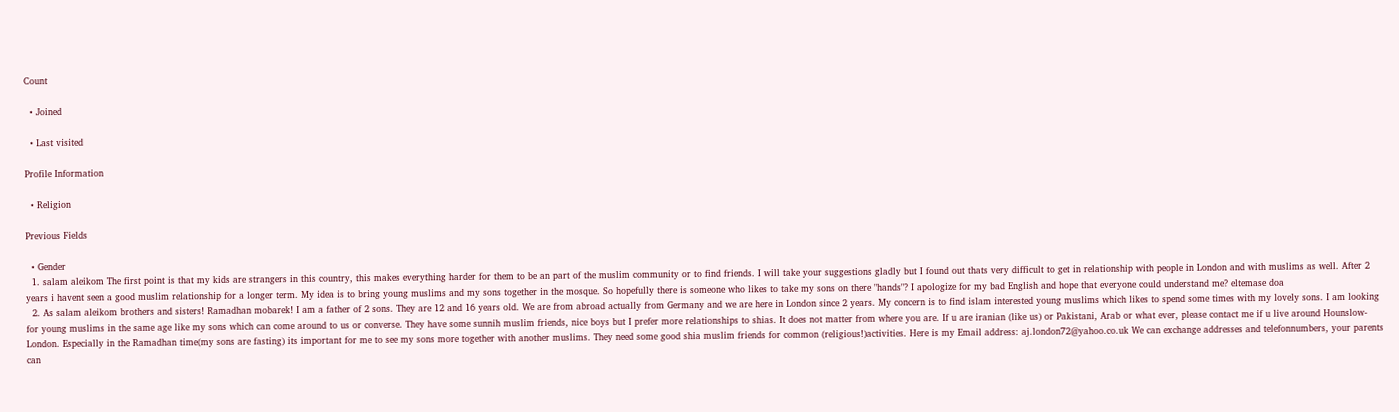Count

  • Joined

  • Last visited

Profile Information

  • Religion

Previous Fields

  • Gender
  1. salam aleikom The first point is that my kids are strangers in this country, this makes everything harder for them to be an part of the muslim community or to find friends. I will take your suggestions gladly but I found out thats very difficult to get in relationship with people in London and with muslims as well. After 2 years i havent seen a good muslim relationship for a longer term. My idea is to bring young muslims and my sons together in the mosque. So hopefully there is someone who likes to take my sons on there "hands"? I apologize for my bad English and hope that everyone could understand me? eltemase doa
  2. As salam aleikom brothers and sisters! Ramadhan mobarek! I am a father of 2 sons. They are 12 and 16 years old. We are from abroad actually from Germany and we are here in London since 2 years. My concern is to find islam interested young muslims which likes to spend some times with my lovely sons. I am looking for young muslims in the same age like my sons which can come around to us or converse. They have some sunnih muslim friends, nice boys but I prefer more relationships to shias. It does not matter from where you are. If u are iranian (like us) or Pakistani, Arab or what ever, please contact me if u live around Hounslow-London. Especially in the Ramadhan time(my sons are fasting) its important for me to see my sons more together with another muslims. They need some good shia muslim friends for common (religious!)activities. Here is my Email address: aj.london72@yahoo.co.uk We can exchange addresses and telefonnumbers, your parents can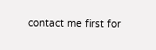contact me first for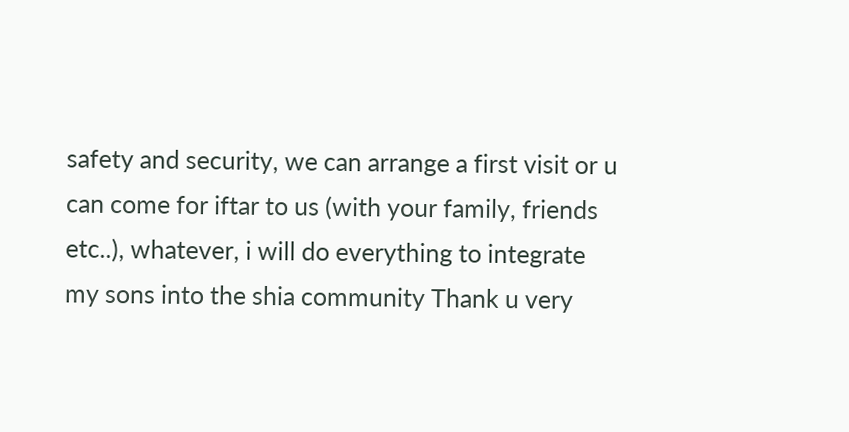safety and security, we can arrange a first visit or u can come for iftar to us (with your family, friends etc..), whatever, i will do everything to integrate my sons into the shia community Thank u very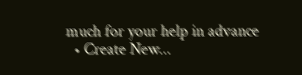much for your help in advance
  • Create New...